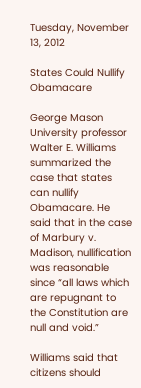Tuesday, November 13, 2012

States Could Nullify Obamacare

George Mason University professor Walter E. Williams summarized the case that states can nullify Obamacare. He said that in the case of Marbury v. Madison, nullification was reasonable since “all laws which are repugnant to the Constitution are null and void.”

Williams said that citizens should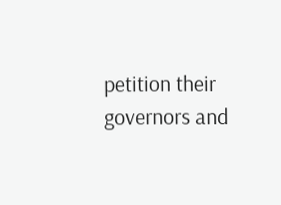petition their governors and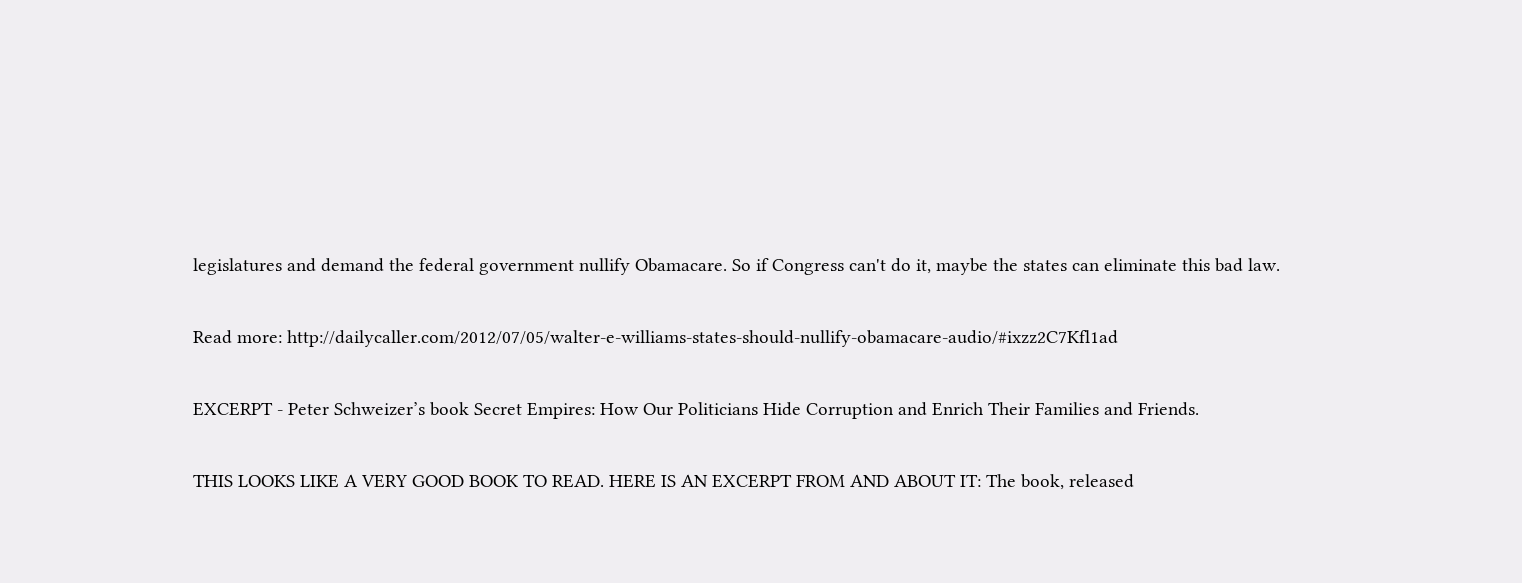legislatures and demand the federal government nullify Obamacare. So if Congress can't do it, maybe the states can eliminate this bad law.

Read more: http://dailycaller.com/2012/07/05/walter-e-williams-states-should-nullify-obamacare-audio/#ixzz2C7Kfl1ad

EXCERPT - Peter Schweizer’s book Secret Empires: How Our Politicians Hide Corruption and Enrich Their Families and Friends.

THIS LOOKS LIKE A VERY GOOD BOOK TO READ. HERE IS AN EXCERPT FROM AND ABOUT IT: The book, released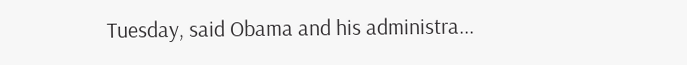Tuesday, said Obama and his administra...